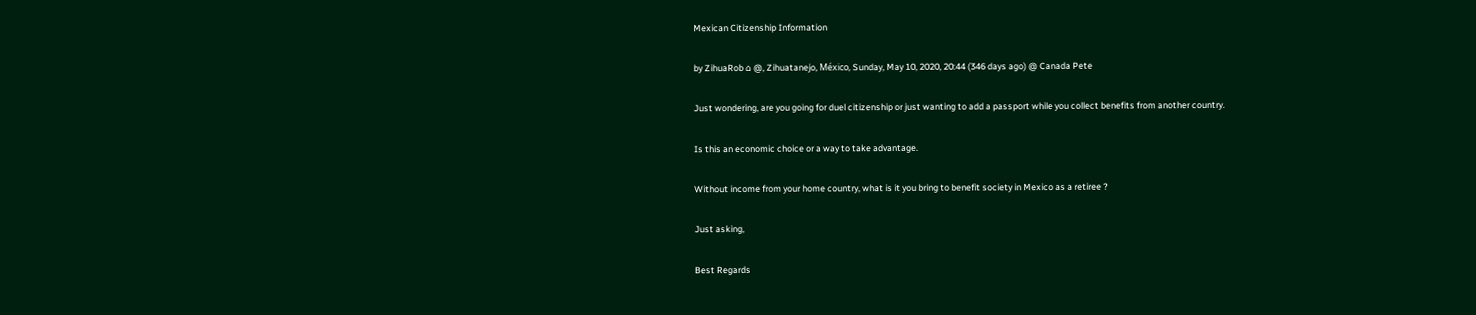Mexican Citizenship Information

by ZihuaRob ⌂ @, Zihuatanejo, México, Sunday, May 10, 2020, 20:44 (346 days ago) @ Canada Pete

Just wondering, are you going for duel citizenship or just wanting to add a passport while you collect benefits from another country.

Is this an economic choice or a way to take advantage.

Without income from your home country, what is it you bring to benefit society in Mexico as a retiree ?

Just asking,

Best Regards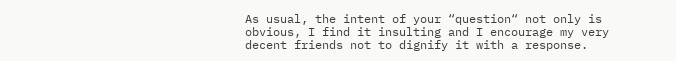As usual, the intent of your “question“ not only is obvious, I find it insulting and I encourage my very decent friends not to dignify it with a response.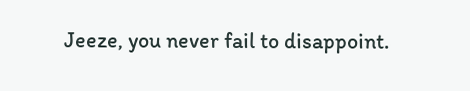Jeeze, you never fail to disappoint.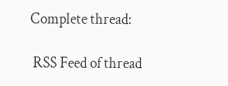Complete thread:

 RSS Feed of thread